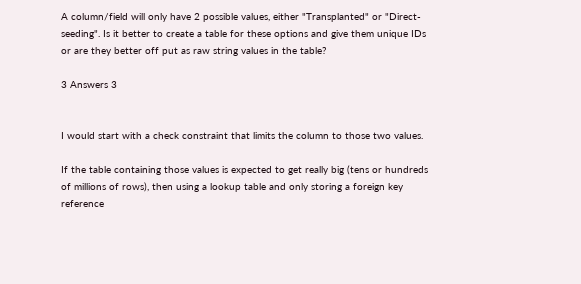A column/field will only have 2 possible values, either "Transplanted" or "Direct-seeding". Is it better to create a table for these options and give them unique IDs or are they better off put as raw string values in the table?

3 Answers 3


I would start with a check constraint that limits the column to those two values.

If the table containing those values is expected to get really big (tens or hundreds of millions of rows), then using a lookup table and only storing a foreign key reference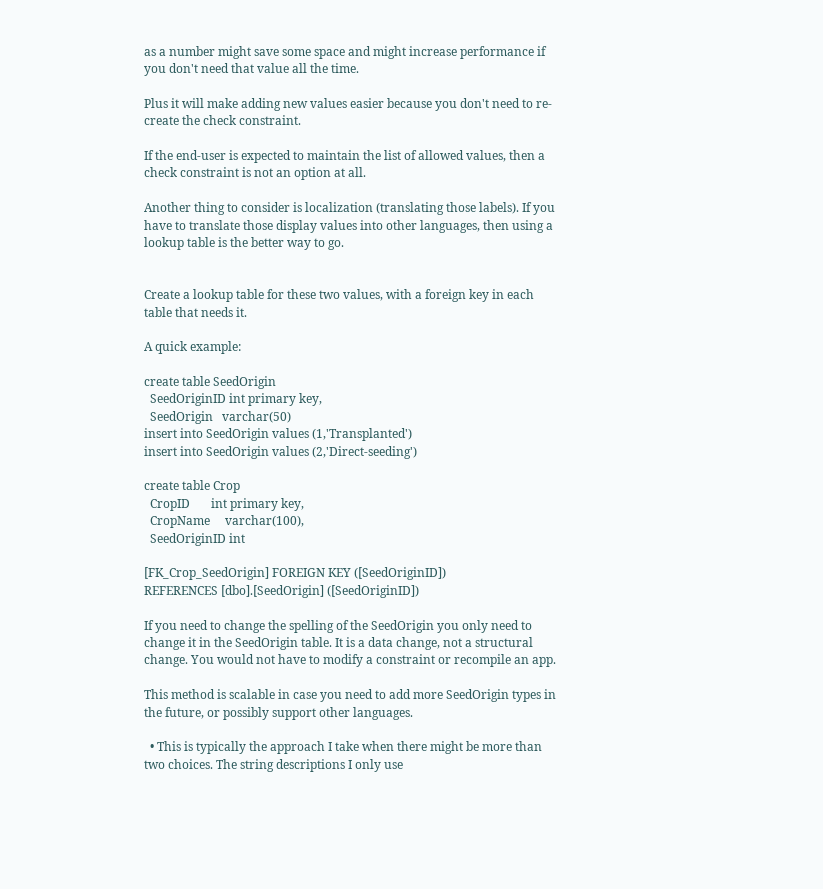as a number might save some space and might increase performance if you don't need that value all the time.

Plus it will make adding new values easier because you don't need to re-create the check constraint.

If the end-user is expected to maintain the list of allowed values, then a check constraint is not an option at all.

Another thing to consider is localization (translating those labels). If you have to translate those display values into other languages, then using a lookup table is the better way to go.


Create a lookup table for these two values, with a foreign key in each table that needs it.

A quick example:

create table SeedOrigin
  SeedOriginID int primary key,
  SeedOrigin   varchar(50)
insert into SeedOrigin values (1,'Transplanted')
insert into SeedOrigin values (2,'Direct-seeding')

create table Crop
  CropID       int primary key,
  CropName     varchar(100),
  SeedOriginID int

[FK_Crop_SeedOrigin] FOREIGN KEY ([SeedOriginID])
REFERENCES [dbo].[SeedOrigin] ([SeedOriginID])

If you need to change the spelling of the SeedOrigin you only need to change it in the SeedOrigin table. It is a data change, not a structural change. You would not have to modify a constraint or recompile an app.

This method is scalable in case you need to add more SeedOrigin types in the future, or possibly support other languages.

  • This is typically the approach I take when there might be more than two choices. The string descriptions I only use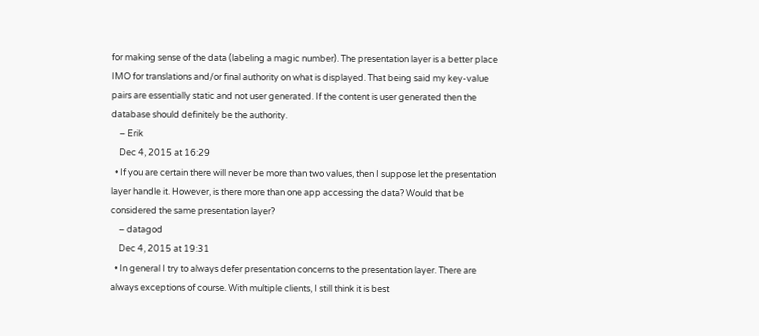for making sense of the data (labeling a magic number). The presentation layer is a better place IMO for translations and/or final authority on what is displayed. That being said my key-value pairs are essentially static and not user generated. If the content is user generated then the database should definitely be the authority.
    – Erik
    Dec 4, 2015 at 16:29
  • If you are certain there will never be more than two values, then I suppose let the presentation layer handle it. However, is there more than one app accessing the data? Would that be considered the same presentation layer?
    – datagod
    Dec 4, 2015 at 19:31
  • In general I try to always defer presentation concerns to the presentation layer. There are always exceptions of course. With multiple clients, I still think it is best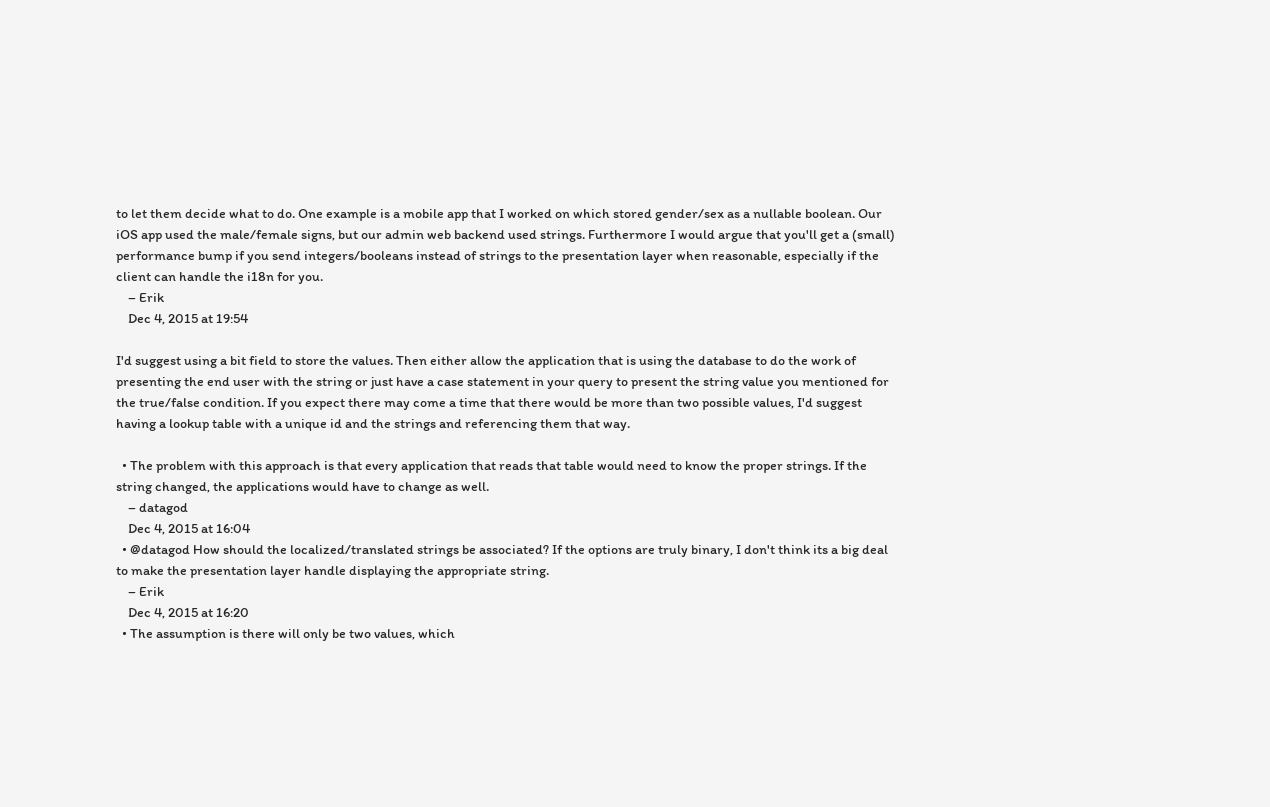to let them decide what to do. One example is a mobile app that I worked on which stored gender/sex as a nullable boolean. Our iOS app used the male/female signs, but our admin web backend used strings. Furthermore I would argue that you'll get a (small) performance bump if you send integers/booleans instead of strings to the presentation layer when reasonable, especially if the client can handle the i18n for you.
    – Erik
    Dec 4, 2015 at 19:54

I'd suggest using a bit field to store the values. Then either allow the application that is using the database to do the work of presenting the end user with the string or just have a case statement in your query to present the string value you mentioned for the true/false condition. If you expect there may come a time that there would be more than two possible values, I'd suggest having a lookup table with a unique id and the strings and referencing them that way.

  • The problem with this approach is that every application that reads that table would need to know the proper strings. If the string changed, the applications would have to change as well.
    – datagod
    Dec 4, 2015 at 16:04
  • @datagod How should the localized/translated strings be associated? If the options are truly binary, I don't think its a big deal to make the presentation layer handle displaying the appropriate string.
    – Erik
    Dec 4, 2015 at 16:20
  • The assumption is there will only be two values, which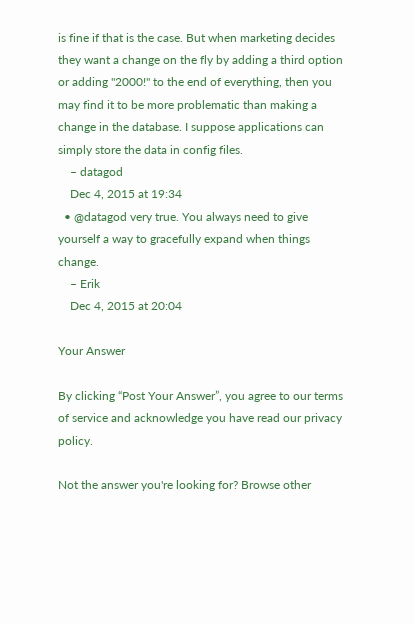is fine if that is the case. But when marketing decides they want a change on the fly by adding a third option or adding "2000!" to the end of everything, then you may find it to be more problematic than making a change in the database. I suppose applications can simply store the data in config files.
    – datagod
    Dec 4, 2015 at 19:34
  • @datagod very true. You always need to give yourself a way to gracefully expand when things change.
    – Erik
    Dec 4, 2015 at 20:04

Your Answer

By clicking “Post Your Answer”, you agree to our terms of service and acknowledge you have read our privacy policy.

Not the answer you're looking for? Browse other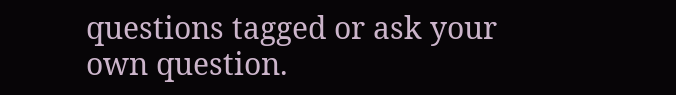questions tagged or ask your own question.